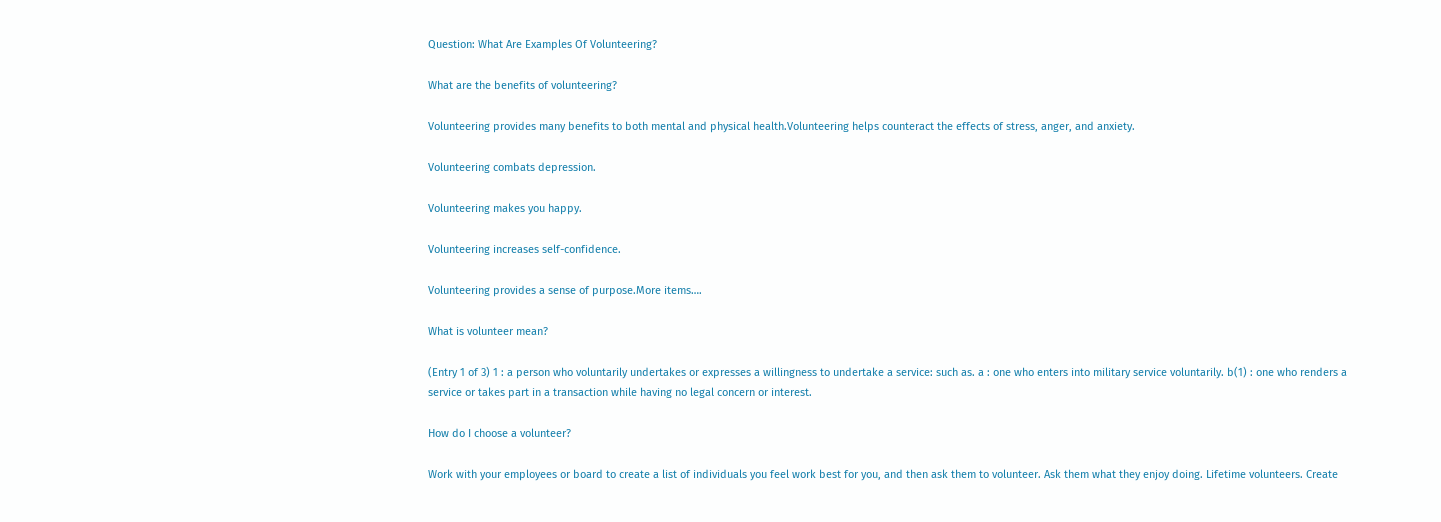Question: What Are Examples Of Volunteering?

What are the benefits of volunteering?

Volunteering provides many benefits to both mental and physical health.Volunteering helps counteract the effects of stress, anger, and anxiety.

Volunteering combats depression.

Volunteering makes you happy.

Volunteering increases self-confidence.

Volunteering provides a sense of purpose.More items….

What is volunteer mean?

(Entry 1 of 3) 1 : a person who voluntarily undertakes or expresses a willingness to undertake a service: such as. a : one who enters into military service voluntarily. b(1) : one who renders a service or takes part in a transaction while having no legal concern or interest.

How do I choose a volunteer?

Work with your employees or board to create a list of individuals you feel work best for you, and then ask them to volunteer. Ask them what they enjoy doing. Lifetime volunteers. Create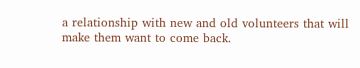a relationship with new and old volunteers that will make them want to come back.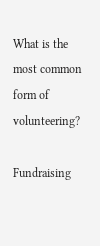What is the most common form of volunteering?

Fundraising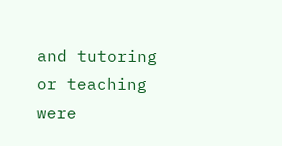and tutoring or teaching were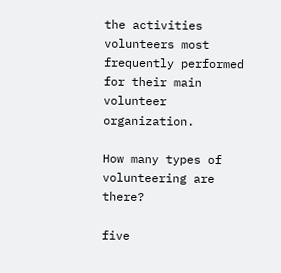the activities volunteers most frequently performed for their main volunteer organization.

How many types of volunteering are there?

five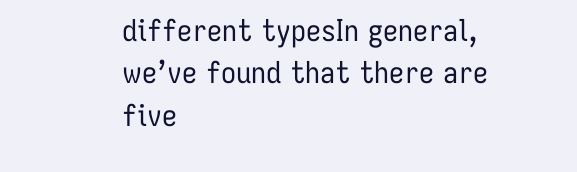different typesIn general, we’ve found that there are five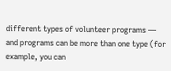different types of volunteer programs — and programs can be more than one type (for example, you can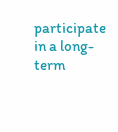participate in a long-term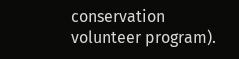conservation volunteer program).